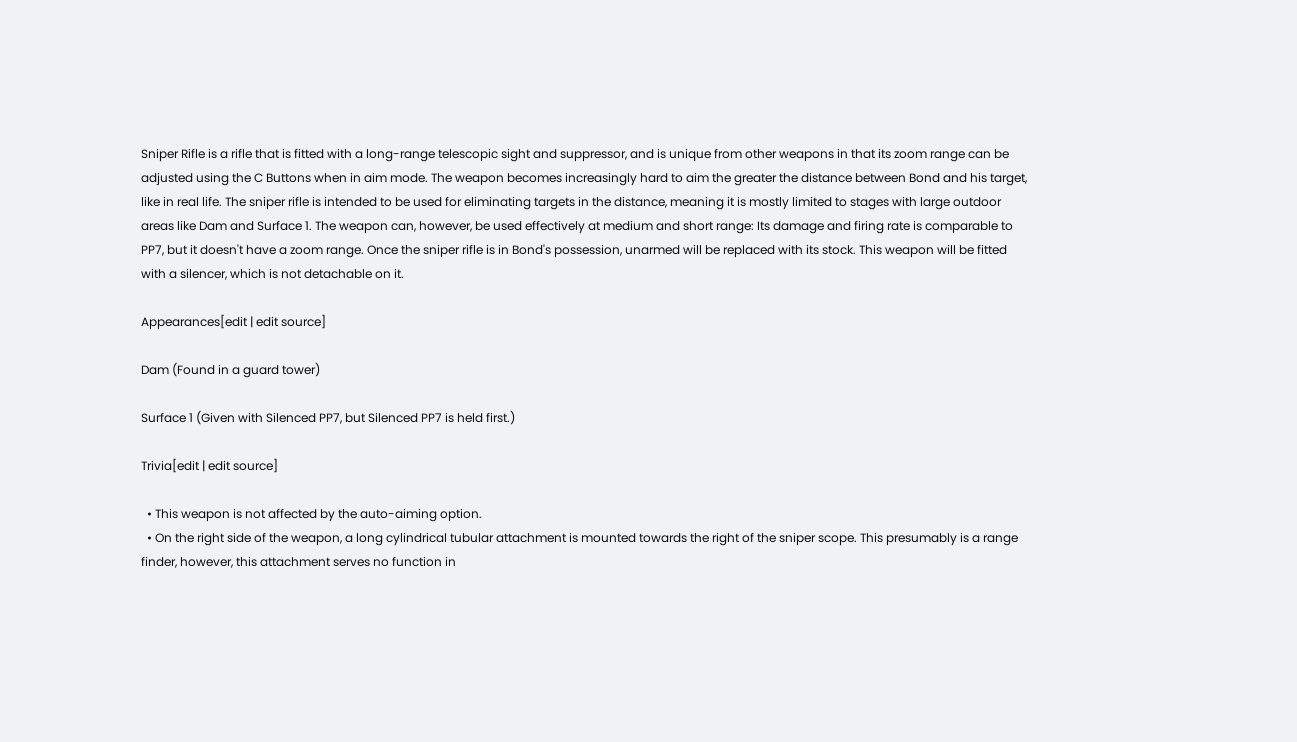Sniper Rifle is a rifle that is fitted with a long-range telescopic sight and suppressor, and is unique from other weapons in that its zoom range can be adjusted using the C Buttons when in aim mode. The weapon becomes increasingly hard to aim the greater the distance between Bond and his target, like in real life. The sniper rifle is intended to be used for eliminating targets in the distance, meaning it is mostly limited to stages with large outdoor areas like Dam and Surface 1. The weapon can, however, be used effectively at medium and short range: Its damage and firing rate is comparable to PP7, but it doesn't have a zoom range. Once the sniper rifle is in Bond's possession, unarmed will be replaced with its stock. This weapon will be fitted with a silencer, which is not detachable on it.

Appearances[edit | edit source]

Dam (Found in a guard tower)

Surface 1 (Given with Silenced PP7, but Silenced PP7 is held first.)

Trivia[edit | edit source]

  • This weapon is not affected by the auto-aiming option.
  • On the right side of the weapon, a long cylindrical tubular attachment is mounted towards the right of the sniper scope. This presumably is a range finder, however, this attachment serves no function in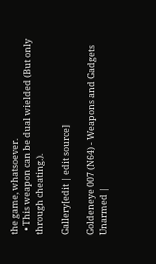the game, whatsoever.
  • This weapon can be dual wielded (But only through cheating.).

Gallery[edit | edit source]

Goldeneye 007 (N64) - Weapons and Gadgets
Unarmed |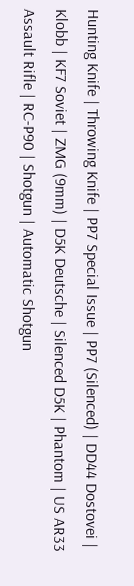Hunting Knife | Throwing Knife | PP7 Special Issue | PP7 (Silenced) | DD44 Dostovei | Klobb | KF7 Soviet | ZMG (9mm) | D5K Deutsche | Silenced D5K | Phantom | US AR33 Assault Rifle | RC-P90 | Shotgun | Automatic Shotgun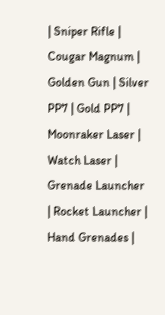| Sniper Rifle | Cougar Magnum | Golden Gun | Silver PP7 | Gold PP7 | Moonraker Laser | Watch Laser | Grenade Launcher | Rocket Launcher | Hand Grenades |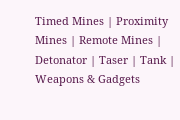Timed Mines | Proximity Mines | Remote Mines | Detonator | Taser | Tank | Weapons & Gadgets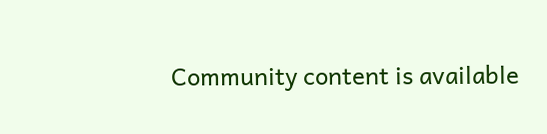Community content is available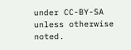under CC-BY-SA unless otherwise noted.